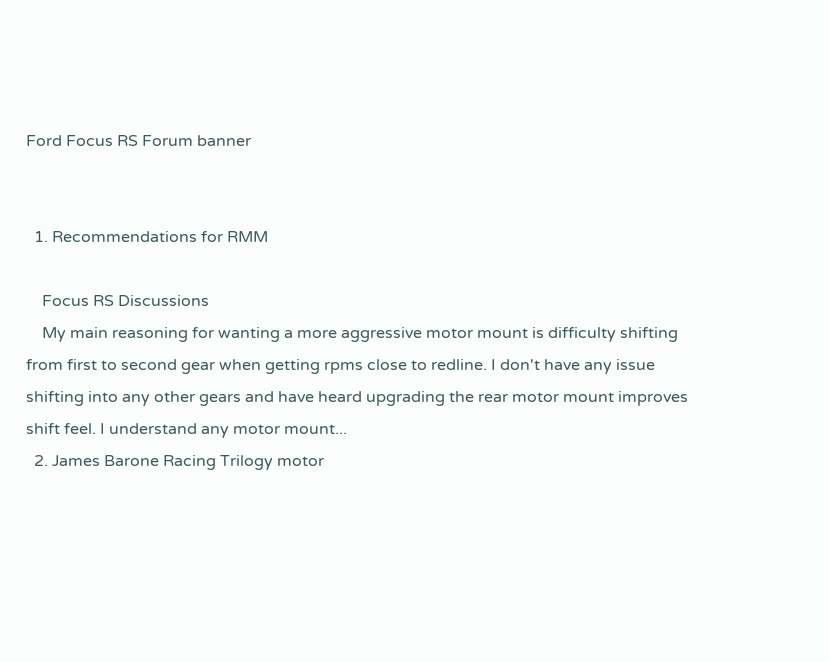Ford Focus RS Forum banner


  1. Recommendations for RMM

    Focus RS Discussions
    My main reasoning for wanting a more aggressive motor mount is difficulty shifting from first to second gear when getting rpms close to redline. I don't have any issue shifting into any other gears and have heard upgrading the rear motor mount improves shift feel. I understand any motor mount...
  2. James Barone Racing Trilogy motor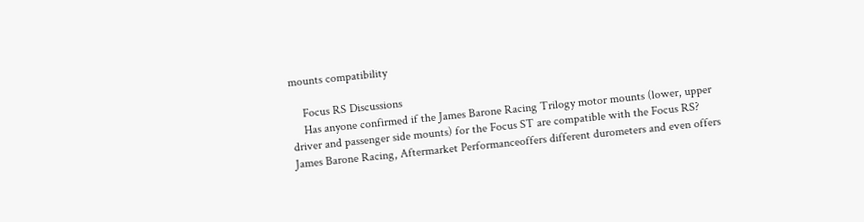mounts compatibility

    Focus RS Discussions
    Has anyone confirmed if the James Barone Racing Trilogy motor mounts (lower, upper driver and passenger side mounts) for the Focus ST are compatible with the Focus RS? James Barone Racing, Aftermarket Performanceoffers different durometers and even offers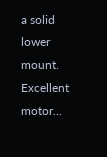a solid lower mount. Excellent motor...